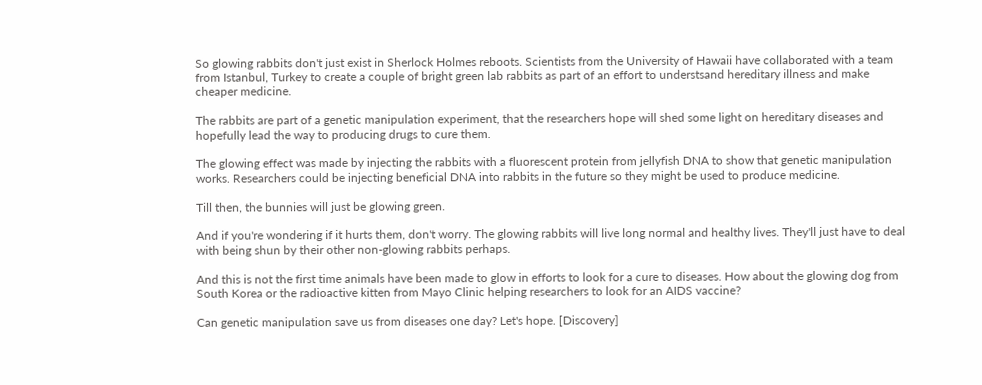So glowing rabbits don't just exist in Sherlock Holmes reboots. Scientists from the University of Hawaii have collaborated with a team from Istanbul, Turkey to create a couple of bright green lab rabbits as part of an effort to understsand hereditary illness and make cheaper medicine.

The rabbits are part of a genetic manipulation experiment, that the researchers hope will shed some light on hereditary diseases and hopefully lead the way to producing drugs to cure them.

The glowing effect was made by injecting the rabbits with a fluorescent protein from jellyfish DNA to show that genetic manipulation works. Researchers could be injecting beneficial DNA into rabbits in the future so they might be used to produce medicine.

Till then, the bunnies will just be glowing green.

And if you're wondering if it hurts them, don't worry. The glowing rabbits will live long normal and healthy lives. They'll just have to deal with being shun by their other non-glowing rabbits perhaps.

And this is not the first time animals have been made to glow in efforts to look for a cure to diseases. How about the glowing dog from South Korea or the radioactive kitten from Mayo Clinic helping researchers to look for an AIDS vaccine?

Can genetic manipulation save us from diseases one day? Let's hope. [Discovery]